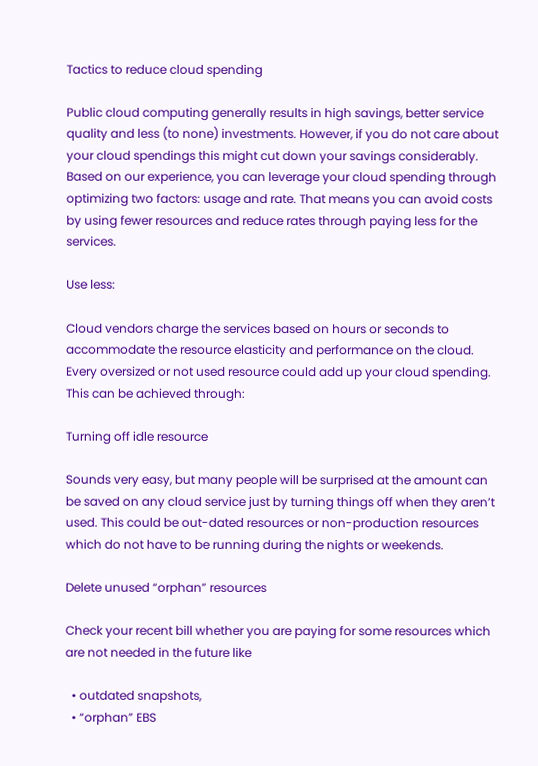Tactics to reduce cloud spending

Public cloud computing generally results in high savings, better service quality and less (to none) investments. However, if you do not care about your cloud spendings this might cut down your savings considerably. Based on our experience, you can leverage your cloud spending through optimizing two factors: usage and rate. That means you can avoid costs by using fewer resources and reduce rates through paying less for the services.

Use less:

Cloud vendors charge the services based on hours or seconds to accommodate the resource elasticity and performance on the cloud. Every oversized or not used resource could add up your cloud spending. This can be achieved through:

Turning off idle resource

Sounds very easy, but many people will be surprised at the amount can be saved on any cloud service just by turning things off when they aren’t used. This could be out-dated resources or non-production resources which do not have to be running during the nights or weekends.

Delete unused “orphan” resources

Check your recent bill whether you are paying for some resources which are not needed in the future like

  • outdated snapshots,
  • “orphan” EBS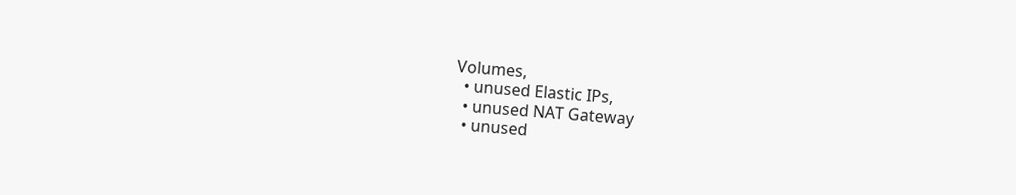Volumes,
  • unused Elastic IPs,
  • unused NAT Gateway
  • unused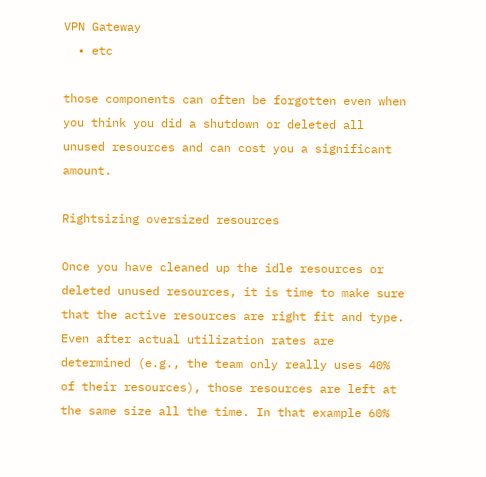VPN Gateway
  • etc

those components can often be forgotten even when you think you did a shutdown or deleted all unused resources and can cost you a significant amount.

Rightsizing oversized resources

Once you have cleaned up the idle resources or deleted unused resources, it is time to make sure that the active resources are right fit and type.
Even after actual utilization rates are determined (e.g., the team only really uses 40% of their resources), those resources are left at the same size all the time. In that example 60%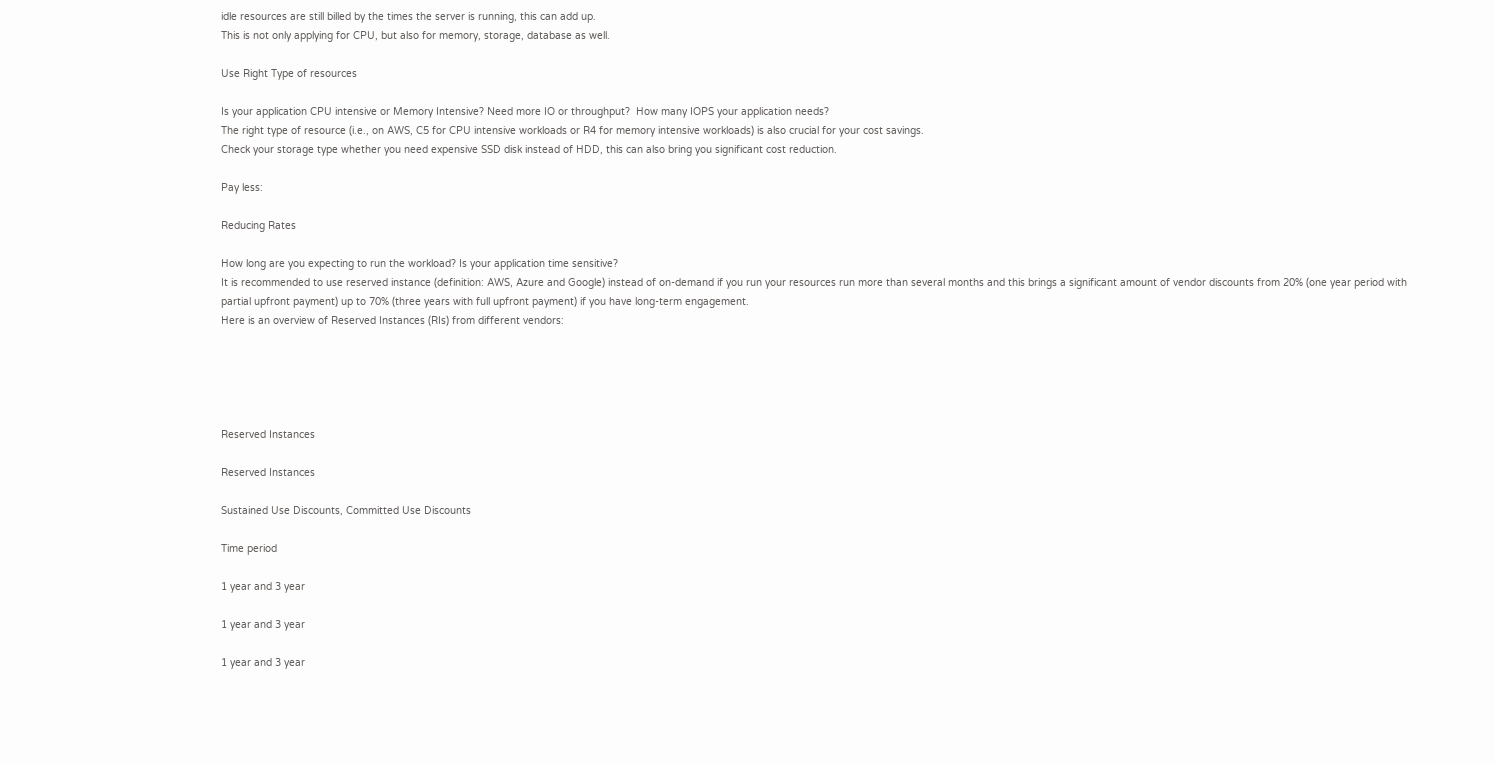idle resources are still billed by the times the server is running, this can add up.
This is not only applying for CPU, but also for memory, storage, database as well.

Use Right Type of resources

Is your application CPU intensive or Memory Intensive? Need more IO or throughput?  How many IOPS your application needs?
The right type of resource (i.e., on AWS, C5 for CPU intensive workloads or R4 for memory intensive workloads) is also crucial for your cost savings.
Check your storage type whether you need expensive SSD disk instead of HDD, this can also bring you significant cost reduction.

Pay less:

Reducing Rates

How long are you expecting to run the workload? Is your application time sensitive?
It is recommended to use reserved instance (definition: AWS, Azure and Google) instead of on-demand if you run your resources run more than several months and this brings a significant amount of vendor discounts from 20% (one year period with partial upfront payment) up to 70% (three years with full upfront payment) if you have long-term engagement.
Here is an overview of Reserved Instances (RIs) from different vendors:





Reserved Instances

Reserved Instances

Sustained Use Discounts, Committed Use Discounts

Time period

1 year and 3 year

1 year and 3 year

1 year and 3 year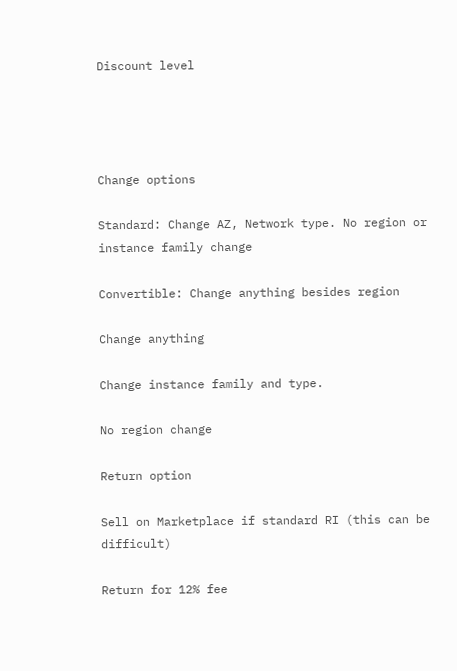Discount level




Change options

Standard: Change AZ, Network type. No region or instance family change

Convertible: Change anything besides region

Change anything

Change instance family and type.

No region change

Return option

Sell on Marketplace if standard RI (this can be difficult)

Return for 12% fee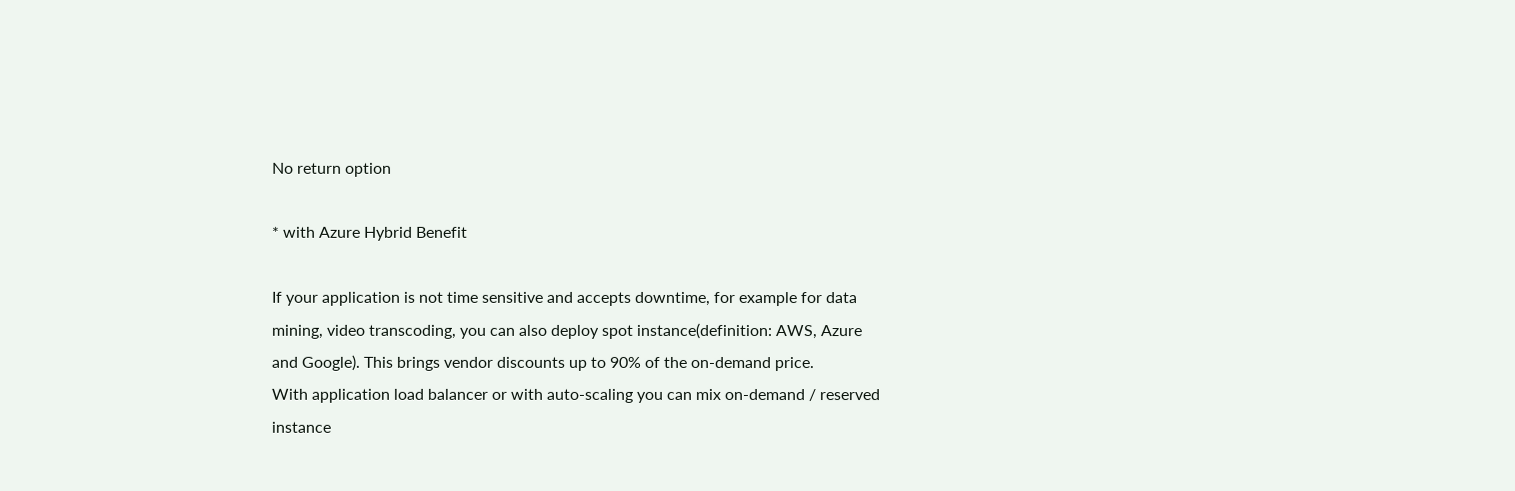No return option

* with Azure Hybrid Benefit

If your application is not time sensitive and accepts downtime, for example for data mining, video transcoding, you can also deploy spot instance(definition: AWS, Azure and Google). This brings vendor discounts up to 90% of the on-demand price.
With application load balancer or with auto-scaling you can mix on-demand / reserved instance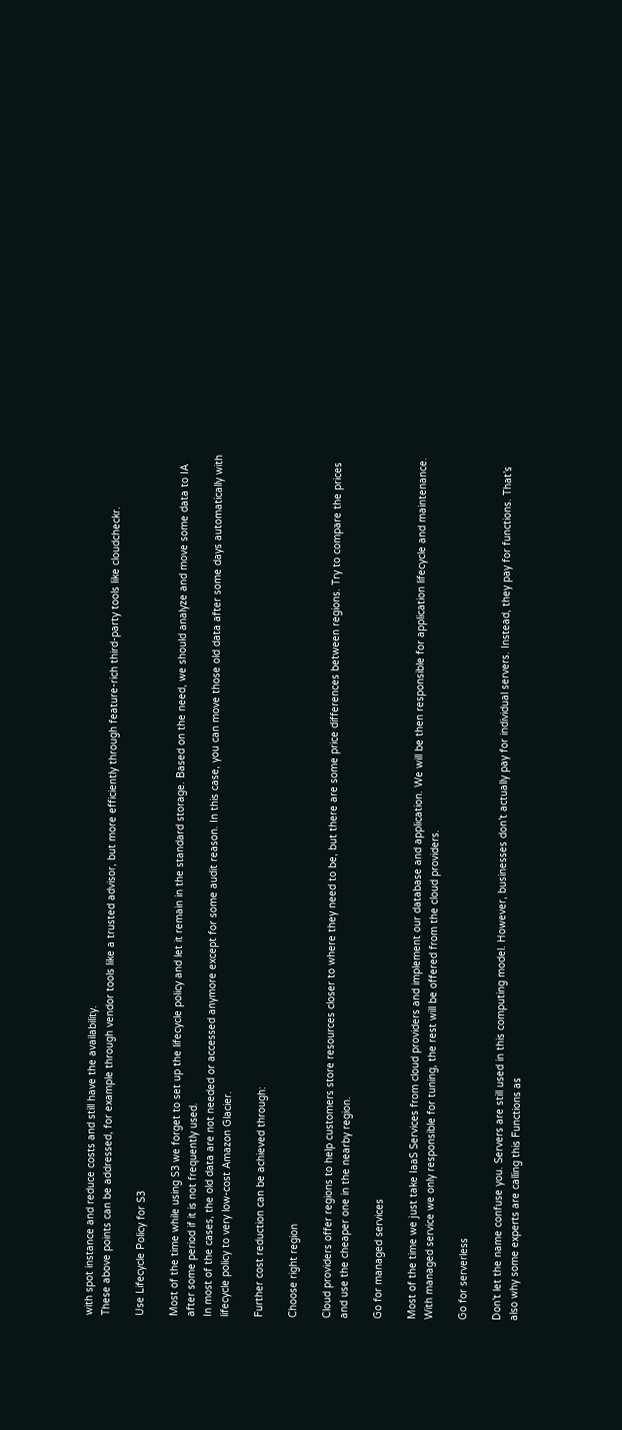with spot instance and reduce costs and still have the availability.
These above points can be addressed, for example through vendor tools like a trusted advisor, but more efficiently through feature-rich third-party tools like cloudcheckr.

Use Lifecycle Policy for S3

Most of the time while using S3 we forget to set up the lifecycle policy and let it remain in the standard storage. Based on the need, we should analyze and move some data to IA after some period if it is not frequently used.
In most of the cases, the old data are not needed or accessed anymore except for some audit reason. In this case, you can move those old data after some days automatically with lifecycle policy to very low-cost Amazon Glacier.

Further cost reduction can be achieved through:

Choose right region

Cloud providers offer regions to help customers store resources closer to where they need to be, but there are some price differences between regions. Try to compare the prices and use the cheaper one in the nearby region.

Go for managed services

Most of the time we just take IaaS Services from cloud providers and implement our database and application. We will be then responsible for application lifecycle and maintenance.
With managed service we only responsible for tuning, the rest will be offered from the cloud providers.

Go for serverless

Don’t let the name confuse you. Servers are still used in this computing model. However, businesses don’t actually pay for individual servers. Instead, they pay for functions. That’s also why some experts are calling this Functions as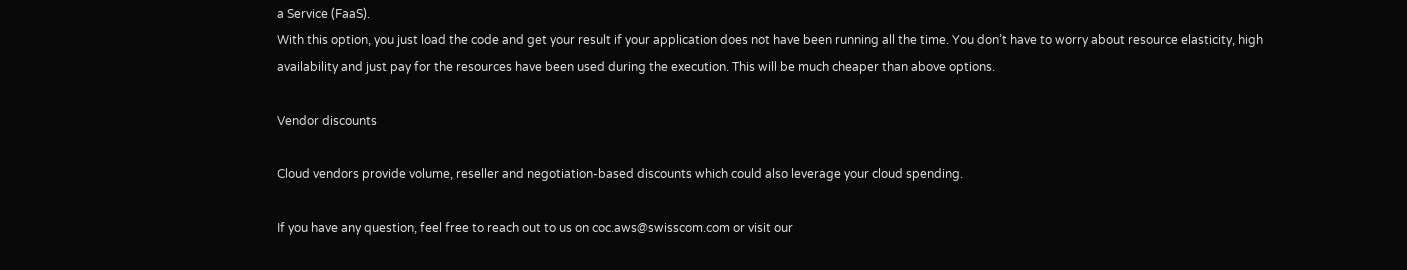a Service (FaaS).
With this option, you just load the code and get your result if your application does not have been running all the time. You don’t have to worry about resource elasticity, high availability and just pay for the resources have been used during the execution. This will be much cheaper than above options.

Vendor discounts

Cloud vendors provide volume, reseller and negotiation-based discounts which could also leverage your cloud spending.

If you have any question, feel free to reach out to us on coc.aws@swisscom.com or visit our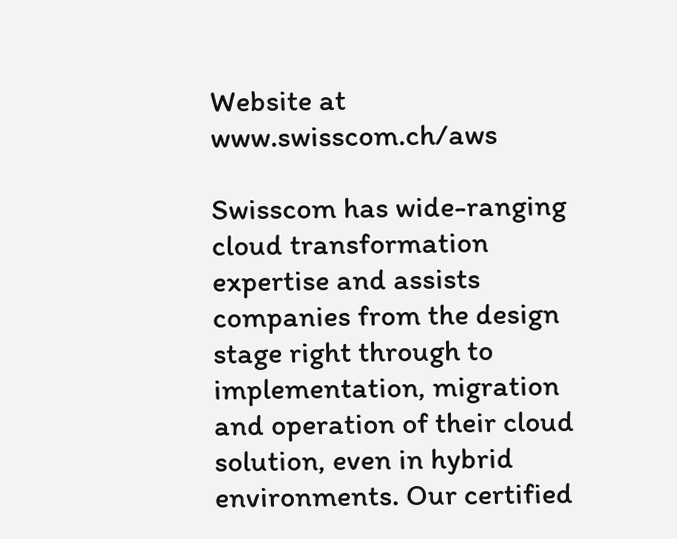Website at www.swisscom.ch/aws

Swisscom has wide-ranging cloud transformation expertise and assists companies from the design stage right through to implementation, migration and operation of their cloud solution, even in hybrid environments. Our certified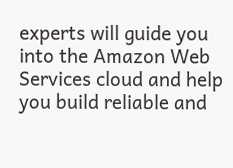experts will guide you into the Amazon Web Services cloud and help you build reliable and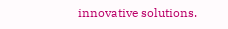innovative solutions.